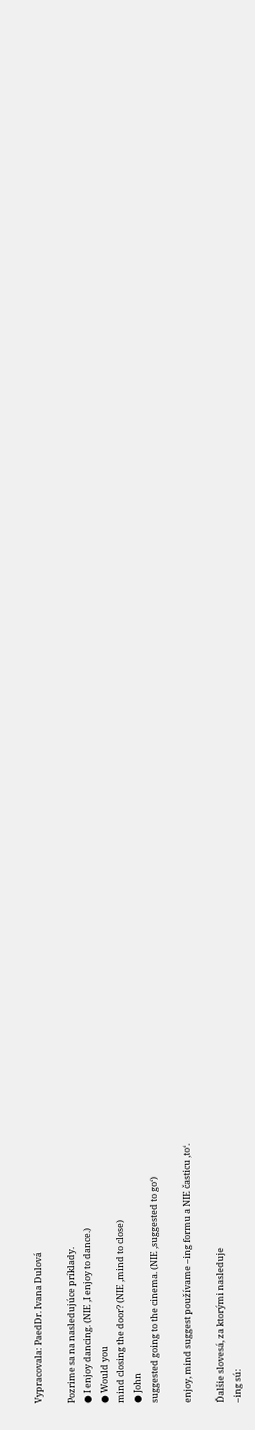Vypracovala: PaedDr. Ivana Dulová

Pozrime sa na nasledujúce príklady.
● I enjoy dancing. (NIE ‚I enjoy to dance.)
● Would you
mind closing the door? (NIE ‚mind to close)
● John
suggested going to the cinema. (NIE ‚suggested to go‘)

enjoy, mind suggest používame –ing formu a NIE časticu ‚to‘.

Ďalšie slovesá, za ktorými nasleduje
–ing sú: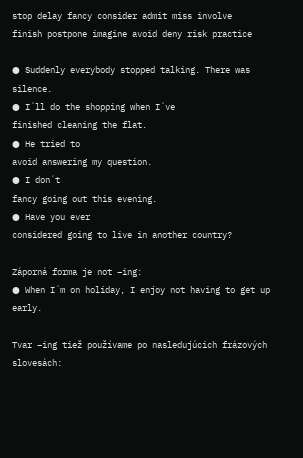stop delay fancy consider admit miss involve
finish postpone imagine avoid deny risk practice

● Suddenly everybody stopped talking. There was silence.
● I´ll do the shopping when I´ve
finished cleaning the flat.
● He tried to
avoid answering my question.
● I don´t
fancy going out this evening.
● Have you ever
considered going to live in another country?

Záporná forma je not –ing:
● When I´m on holiday, I enjoy not having to get up early.

Tvar –ing tiež používame po nasledujúcich frázových slovesách: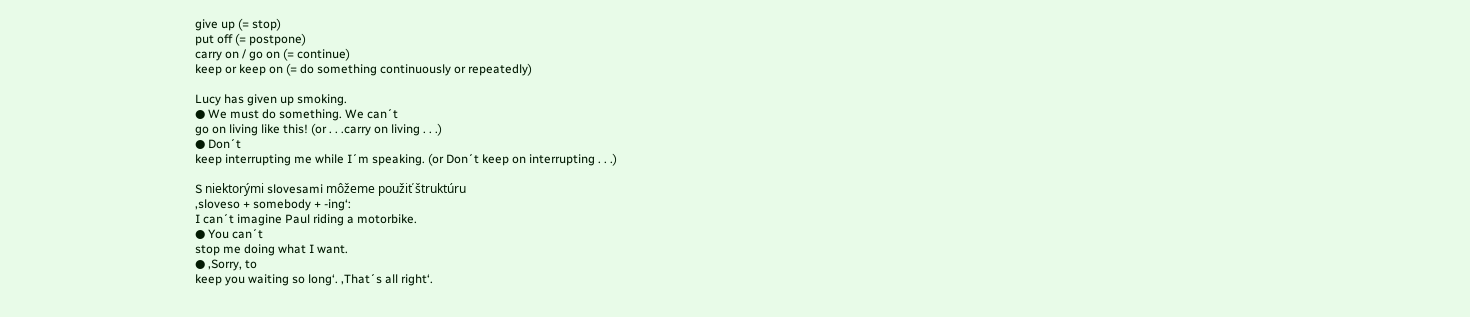give up (= stop)
put off (= postpone)
carry on / go on (= continue)
keep or keep on (= do something continuously or repeatedly)

Lucy has given up smoking.
● We must do something. We can´t
go on living like this! (or . . .carry on living . . .)
● Don´t
keep interrupting me while I´m speaking. (or Don´t keep on interrupting . . .)

S niektorými slovesami môžeme použiť štruktúru
‚sloveso + somebody + -ing‘:
I can´t imagine Paul riding a motorbike.
● You can´t
stop me doing what I want.
● ‚Sorry, to
keep you waiting so long‘. ‚That´s all right‘.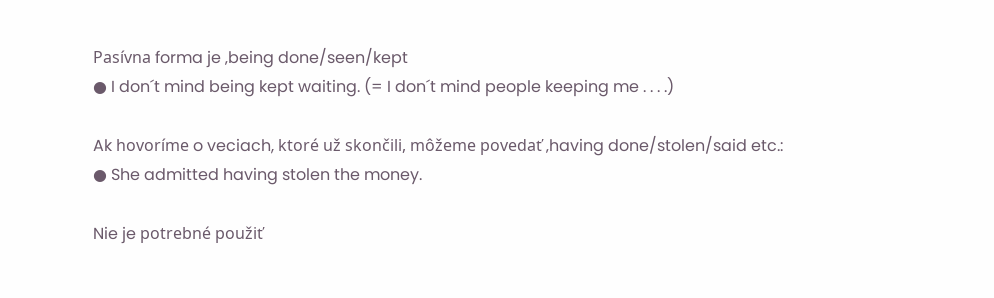Pasívna forma je ‚being done/seen/kept
● I don´t mind being kept waiting. (= I don´t mind people keeping me . . . .)

Ak hovoríme o veciach, ktoré už skončili, môžeme povedať ‚having done/stolen/said etc.:
● She admitted having stolen the money.

Nie je potrebné použiť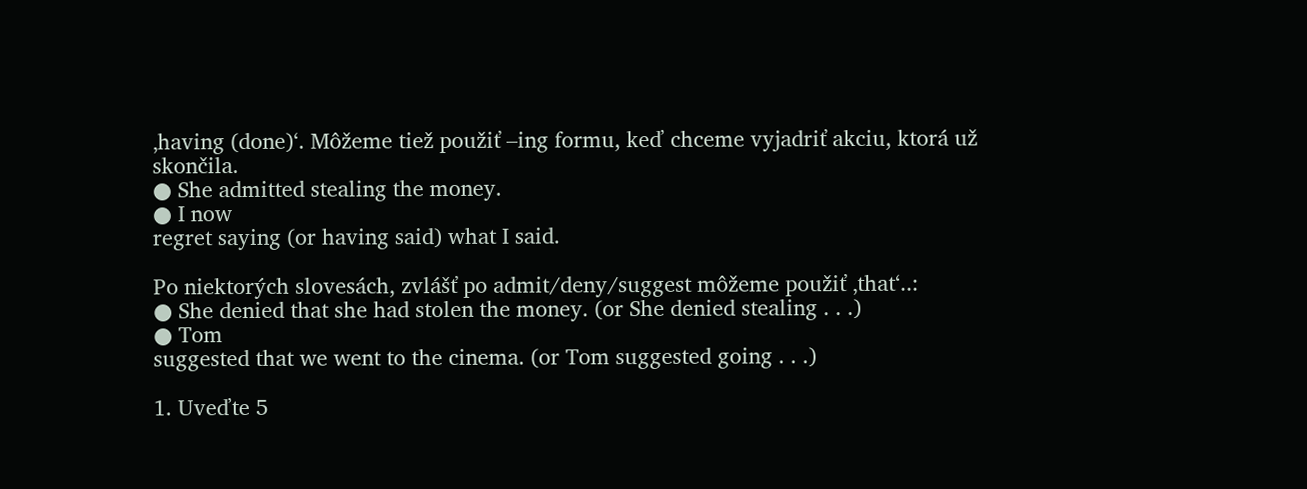‚having (done)‘. Môžeme tiež použiť –ing formu, keď chceme vyjadriť akciu, ktorá už skončila.
● She admitted stealing the money.
● I now
regret saying (or having said) what I said.

Po niektorých slovesách, zvlášť po admit/deny/suggest môžeme použiť ‚that‘..:
● She denied that she had stolen the money. (or She denied stealing . . .)
● Tom
suggested that we went to the cinema. (or Tom suggested going . . .)

1. Uveďte 5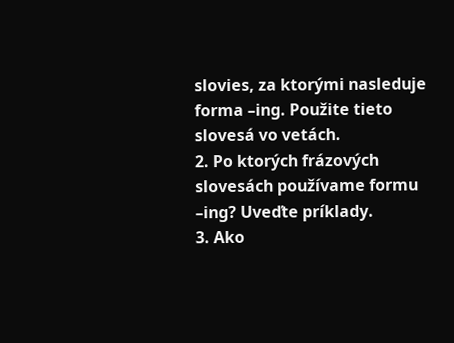slovies, za ktorými nasleduje forma –ing. Použite tieto slovesá vo vetách.
2. Po ktorých frázových slovesách používame formu –ing? Uveďte príklady.
3. Ako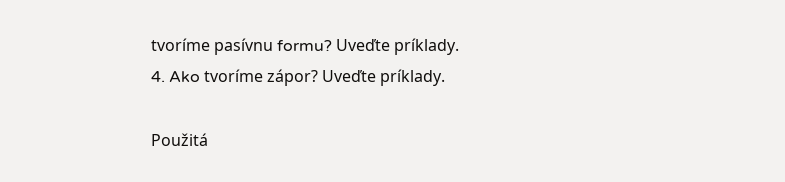tvoríme pasívnu formu? Uveďte príklady.
4. Ako tvoríme zápor? Uveďte príklady.

Použitá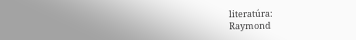literatúra:
Raymond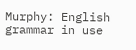Murphy: English grammar in use